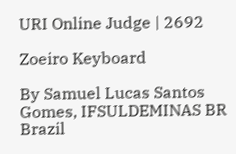URI Online Judge | 2692

Zoeiro Keyboard

By Samuel Lucas Santos Gomes, IFSULDEMINAS BR Brazil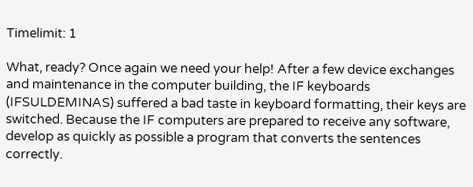Timelimit: 1

What, ready? Once again we need your help! After a few device exchanges and maintenance in the computer building, the IF keyboards (IFSULDEMINAS) suffered a bad taste in keyboard formatting, their keys are switched. Because the IF computers are prepared to receive any software, develop as quickly as possible a program that converts the sentences correctly.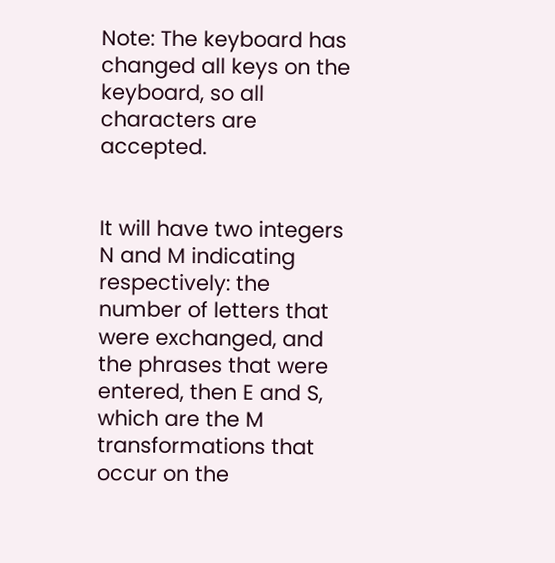Note: The keyboard has changed all keys on the keyboard, so all characters are accepted.


It will have two integers N and M indicating respectively: the number of letters that were exchanged, and the phrases that were entered, then E and S, which are the M transformations that occur on the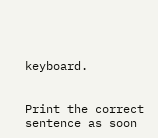keyboard.


Print the correct sentence as soon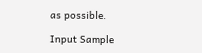as possible.

Input Sample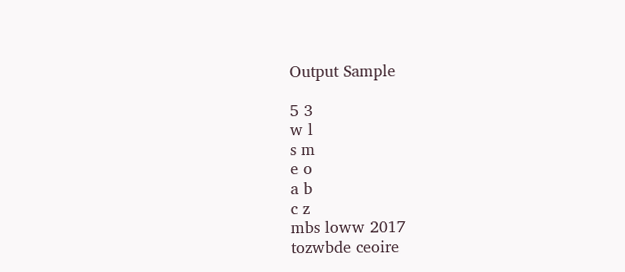Output Sample

5 3
w l
s m
e o
a b
c z
mbs loww 2017
tozwbde ceoire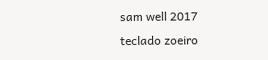sam well 2017
teclado zoeiro